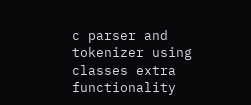c parser and tokenizer using classes extra functionality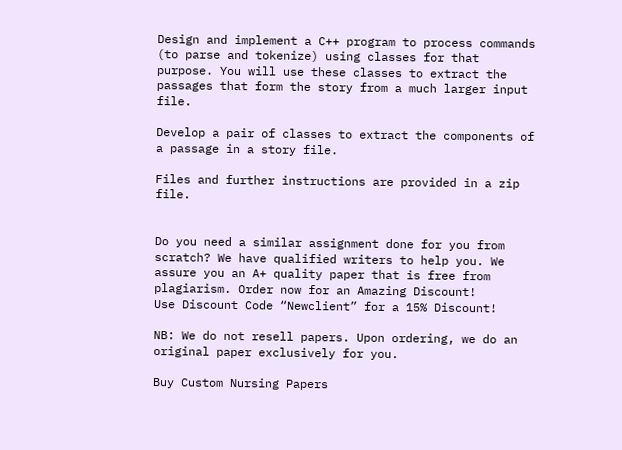Design and implement a C++ program to process commands (to parse and tokenize) using classes for that purpose. You will use these classes to extract the passages that form the story from a much larger input file.

Develop a pair of classes to extract the components of a passage in a story file.

Files and further instructions are provided in a zip file.


Do you need a similar assignment done for you from scratch? We have qualified writers to help you. We assure you an A+ quality paper that is free from plagiarism. Order now for an Amazing Discount!
Use Discount Code “Newclient” for a 15% Discount!

NB: We do not resell papers. Upon ordering, we do an original paper exclusively for you.

Buy Custom Nursing Papers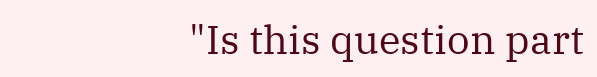"Is this question part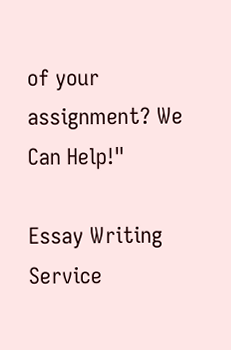of your assignment? We Can Help!"

Essay Writing Service